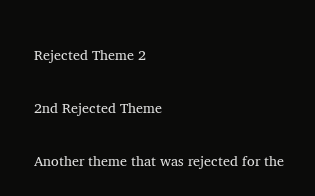Rejected Theme 2

2nd Rejected Theme

Another theme that was rejected for the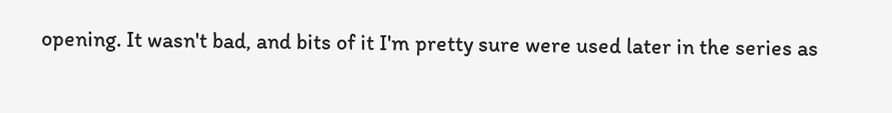opening. It wasn't bad, and bits of it I'm pretty sure were used later in the series as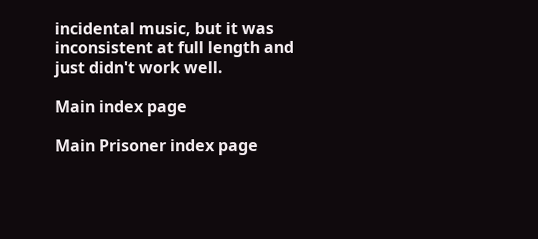incidental music, but it was inconsistent at full length and just didn't work well.

Main index page

Main Prisoner index page